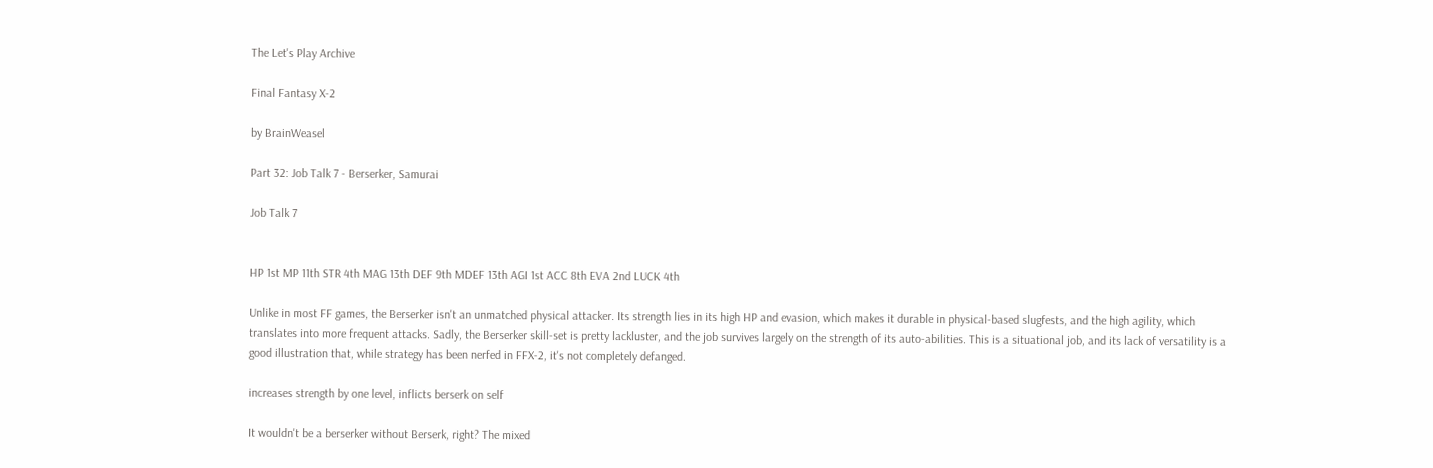The Let's Play Archive

Final Fantasy X-2

by BrainWeasel

Part 32: Job Talk 7 - Berserker, Samurai

Job Talk 7


HP 1st MP 11th STR 4th MAG 13th DEF 9th MDEF 13th AGI 1st ACC 8th EVA 2nd LUCK 4th

Unlike in most FF games, the Berserker isn't an unmatched physical attacker. Its strength lies in its high HP and evasion, which makes it durable in physical-based slugfests, and the high agility, which translates into more frequent attacks. Sadly, the Berserker skill-set is pretty lackluster, and the job survives largely on the strength of its auto-abilities. This is a situational job, and its lack of versatility is a good illustration that, while strategy has been nerfed in FFX-2, it's not completely defanged.

increases strength by one level, inflicts berserk on self

It wouldn't be a berserker without Berserk, right? The mixed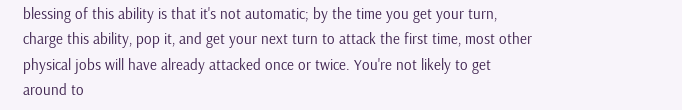blessing of this ability is that it's not automatic; by the time you get your turn, charge this ability, pop it, and get your next turn to attack the first time, most other physical jobs will have already attacked once or twice. You're not likely to get around to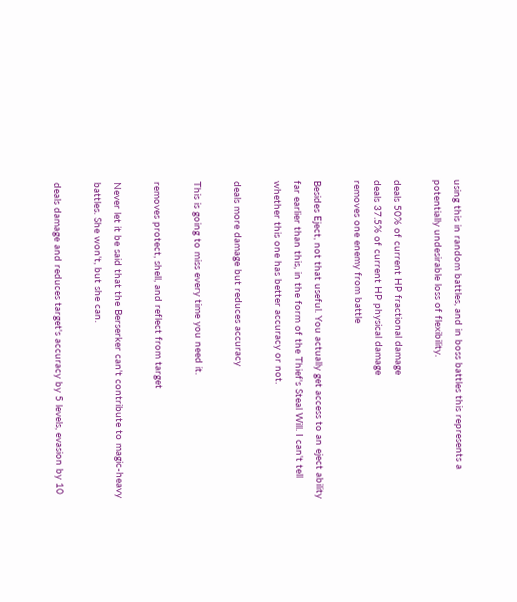using this in random battles, and in boss battles this represents a potentially undesirable loss of flexibility.

deals 50% of current HP fractional damage
deals 37.5% of current HP physical damage
removes one enemy from battle

Besides Eject, not that useful. You actually get access to an eject ability far earlier than this, in the form of the Thief's Steal Will. I can't tell whether this one has better accuracy or not.

deals more damage but reduces accuracy

This is going to miss every time you need it.

removes protect, shell, and reflect from target

Never let it be said that the Berserker can't contribute to magic-heavy battles. She won't, but she can.

deals damage and reduces target's accuracy by 5 levels, evasion by 10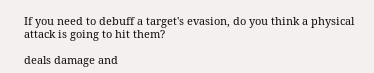If you need to debuff a target's evasion, do you think a physical attack is going to hit them?

deals damage and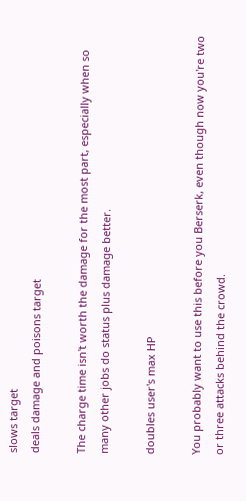slows target
deals damage and poisons target

The charge time isn't worth the damage for the most part, especially when so many other jobs do status plus damage better.

doubles user's max HP

You probably want to use this before you Berserk, even though now you're two or three attacks behind the crowd.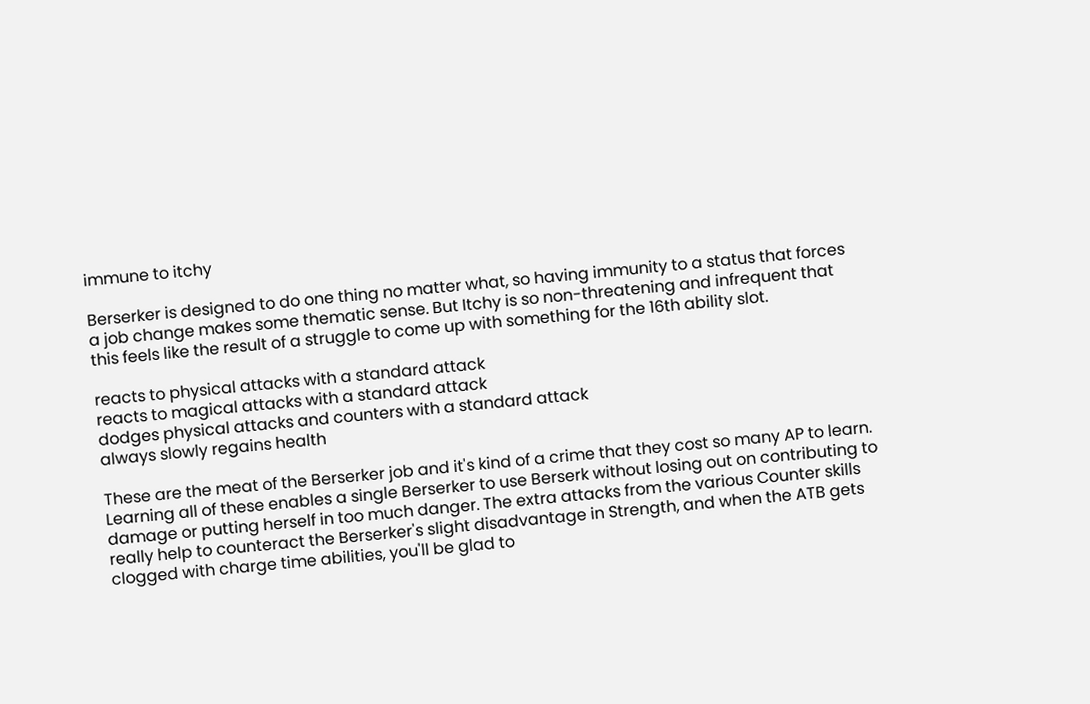immune to itchy

Berserker is designed to do one thing no matter what, so having immunity to a status that forces a job change makes some thematic sense. But Itchy is so non-threatening and infrequent that this feels like the result of a struggle to come up with something for the 16th ability slot.

reacts to physical attacks with a standard attack
reacts to magical attacks with a standard attack
dodges physical attacks and counters with a standard attack
always slowly regains health

These are the meat of the Berserker job and it's kind of a crime that they cost so many AP to learn. Learning all of these enables a single Berserker to use Berserk without losing out on contributing to damage or putting herself in too much danger. The extra attacks from the various Counter skills really help to counteract the Berserker's slight disadvantage in Strength, and when the ATB gets clogged with charge time abilities, you'll be glad to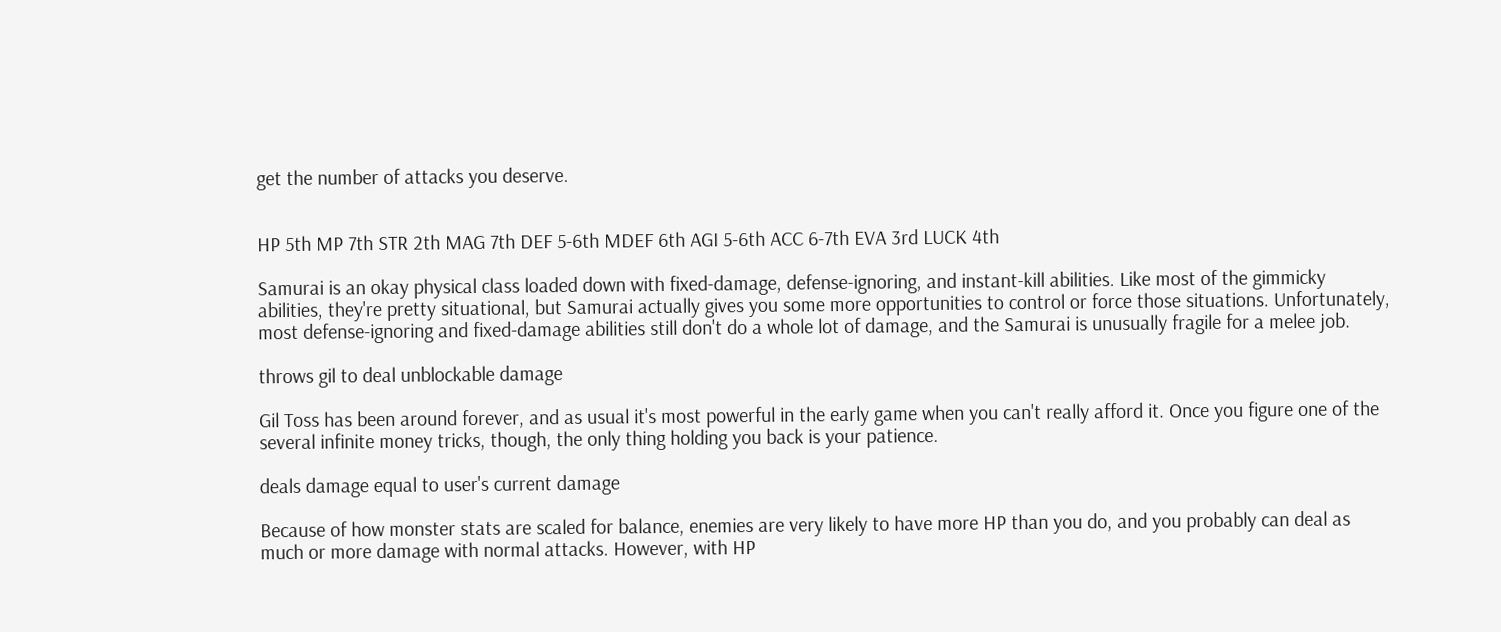get the number of attacks you deserve.


HP 5th MP 7th STR 2th MAG 7th DEF 5-6th MDEF 6th AGI 5-6th ACC 6-7th EVA 3rd LUCK 4th

Samurai is an okay physical class loaded down with fixed-damage, defense-ignoring, and instant-kill abilities. Like most of the gimmicky abilities, they're pretty situational, but Samurai actually gives you some more opportunities to control or force those situations. Unfortunately, most defense-ignoring and fixed-damage abilities still don't do a whole lot of damage, and the Samurai is unusually fragile for a melee job.

throws gil to deal unblockable damage

Gil Toss has been around forever, and as usual it's most powerful in the early game when you can't really afford it. Once you figure one of the several infinite money tricks, though, the only thing holding you back is your patience.

deals damage equal to user's current damage

Because of how monster stats are scaled for balance, enemies are very likely to have more HP than you do, and you probably can deal as much or more damage with normal attacks. However, with HP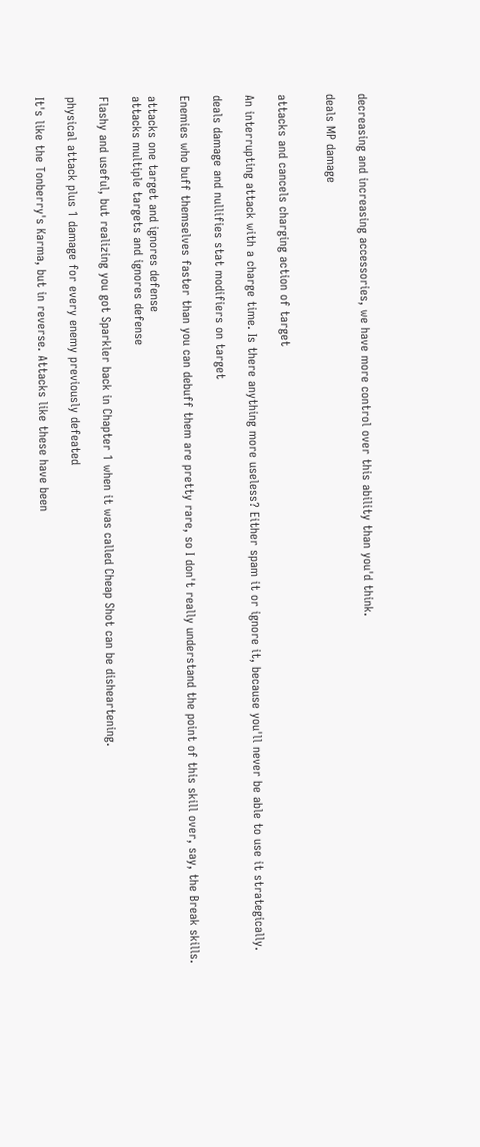decreasing and increasing accessories, we have more control over this ability than you'd think.

deals MP damage


attacks and cancels charging action of target

An interrupting attack with a charge time. Is there anything more useless? Either spam it or ignore it, because you'll never be able to use it strategically.

deals damage and nullifies stat modifiers on target

Enemies who buff themselves faster than you can debuff them are pretty rare, so I don't really understand the point of this skill over, say, the Break skills.

attacks one target and ignores defense
attacks multiple targets and ignores defense

Flashy and useful, but realizing you got Sparkler back in Chapter 1 when it was called Cheap Shot can be disheartening.

physical attack plus 1 damage for every enemy previously defeated

It's like the Tonberry's Karma, but in reverse. Attacks like these have been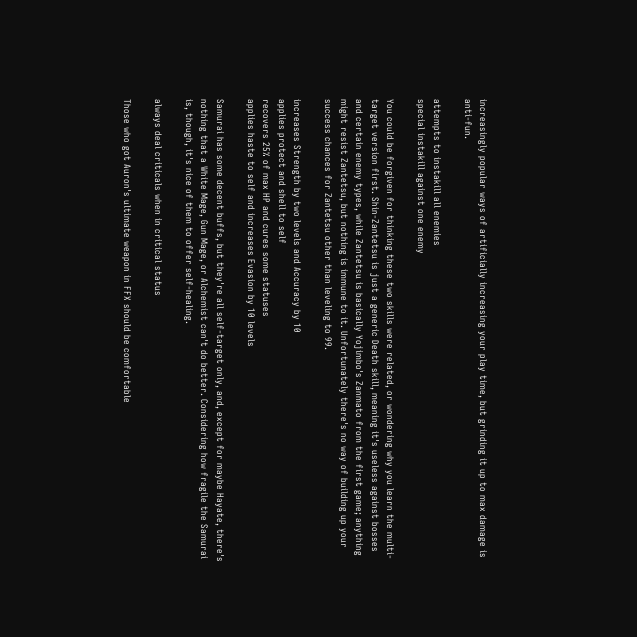increasingly popular ways of artificially increasing your play time, but grinding it up to max damage is anti-fun.

attempts to instakill all enemies
special instakill against one enemy

You could be forgiven for thinking these two skills were related, or wondering why you learn the multi-target version first. Shin-Zantetsu is just a generic Death skill, meaning it's useless against bosses and certain enemy types, while Zantetsu is basically Yojimbo's Zanmato from the first game; anything might resist Zantetsu, but nothing is immune to it. Unfortunately there's no way of building up your success chances for Zantetsu other than leveling to 99.

increases Strength by two levels and Accuracy by 10
applies protect and shell to self
recovers 25% of max HP and cures some statuses
applies haste to self and increases Evasion by 10 levels

Samurai has some decent buffs, but they're all self-target only, and, except for maybe Hayate, there's nothing that a White Mage, Gun Mage, or Alchemist can't do better. Considering how fragile the Samurai is, though, it's nice of them to offer self-healing.

always deal criticals when in critical status

Those who got Auron's ultimate weapon in FFX should be comfortable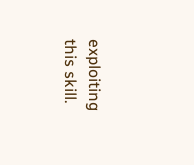exploiting this skill.